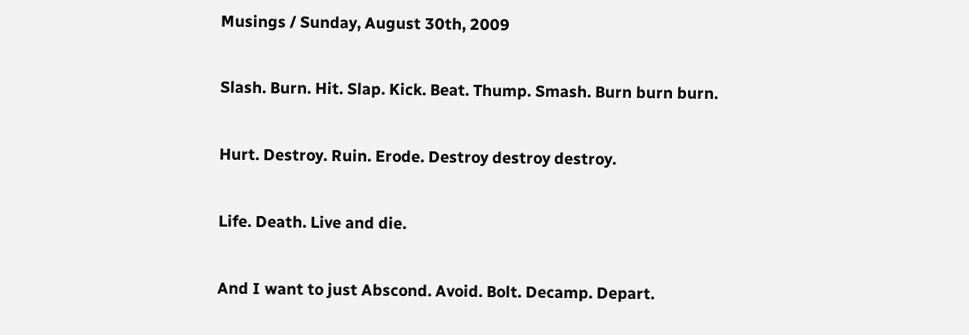Musings / Sunday, August 30th, 2009

Slash. Burn. Hit. Slap. Kick. Beat. Thump. Smash. Burn burn burn.

Hurt. Destroy. Ruin. Erode. Destroy destroy destroy.

Life. Death. Live and die.

And I want to just Abscond. Avoid. Bolt. Decamp. Depart.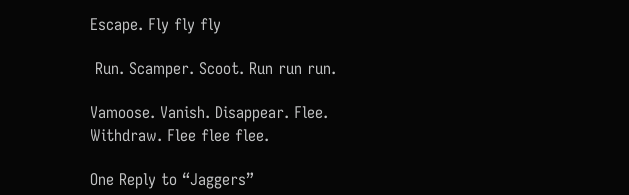Escape. Fly fly fly

 Run. Scamper. Scoot. Run run run.

Vamoose. Vanish. Disappear. Flee. Withdraw. Flee flee flee.

One Reply to “Jaggers”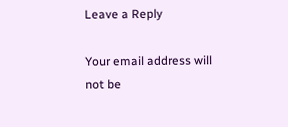Leave a Reply

Your email address will not be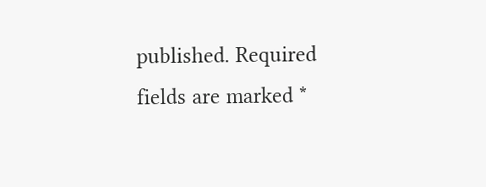published. Required fields are marked *